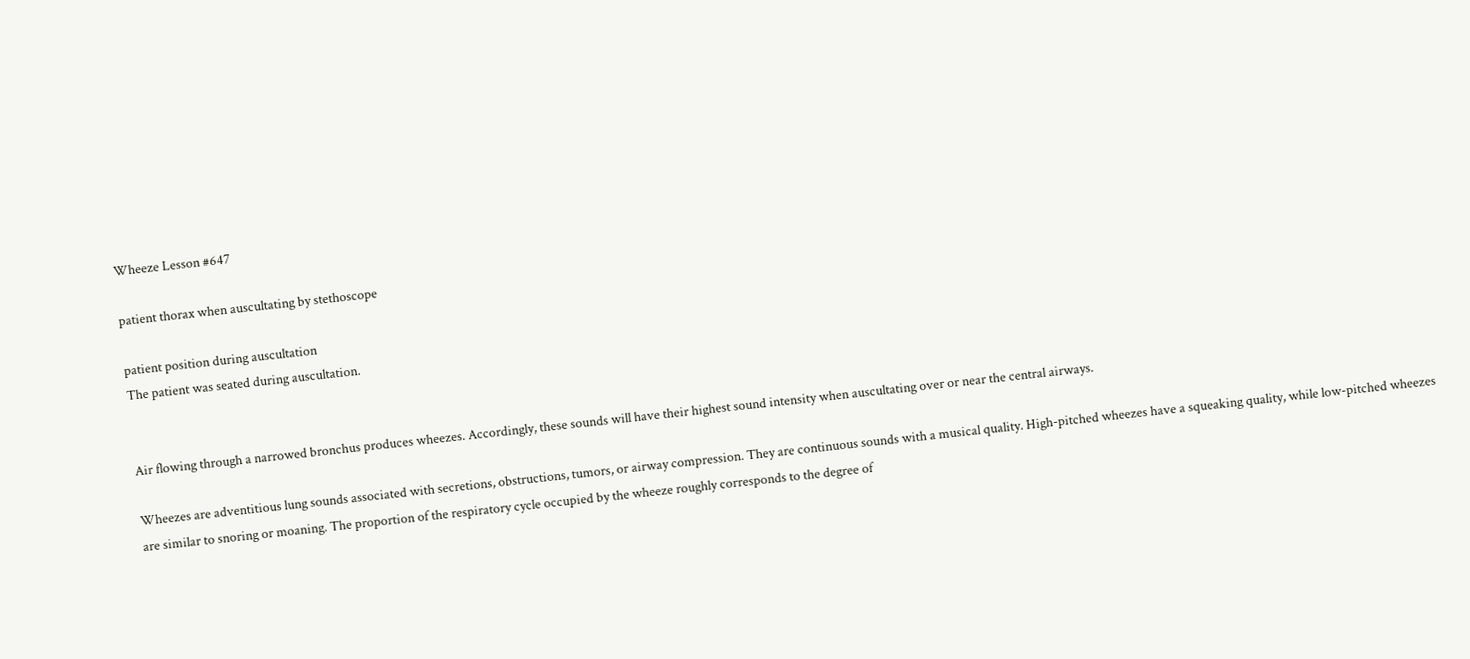Wheeze Lesson #647

patient thorax when auscultating by stethoscope

patient position during auscultation
The patient was seated during auscultation.


Air flowing through a narrowed bronchus produces wheezes. Accordingly, these sounds will have their highest sound intensity when auscultating over or near the central airways.

Wheezes are adventitious lung sounds associated with secretions, obstructions, tumors, or airway compression. They are continuous sounds with a musical quality. High-pitched wheezes have a squeaking quality, while low-pitched wheezes are similar to snoring or moaning. The proportion of the respiratory cycle occupied by the wheeze roughly corresponds to the degree of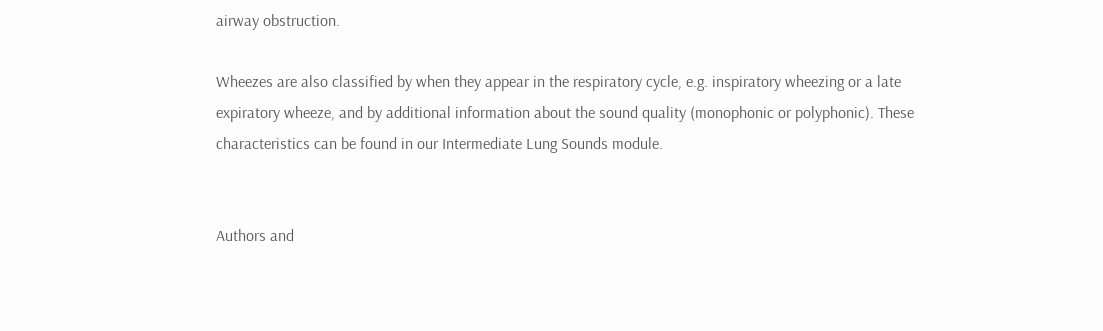airway obstruction.

Wheezes are also classified by when they appear in the respiratory cycle, e.g. inspiratory wheezing or a late expiratory wheeze, and by additional information about the sound quality (monophonic or polyphonic). These characteristics can be found in our Intermediate Lung Sounds module.


Authors and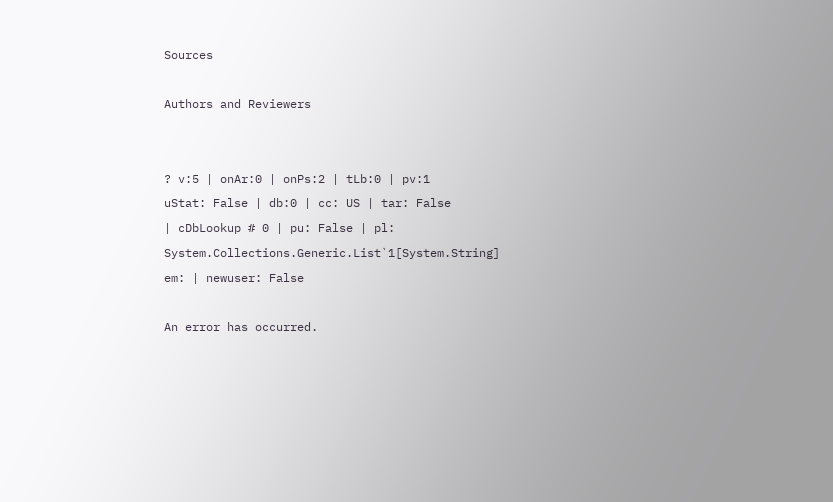Sources

Authors and Reviewers


? v:5 | onAr:0 | onPs:2 | tLb:0 | pv:1
uStat: False | db:0 | cc: US | tar: False
| cDbLookup # 0 | pu: False | pl: System.Collections.Generic.List`1[System.String]
em: | newuser: False

An error has occurred.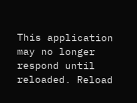This application may no longer respond until reloaded. Reload